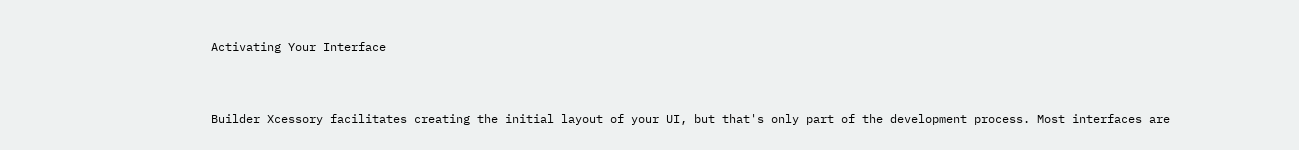Activating Your Interface


Builder Xcessory facilitates creating the initial layout of your UI, but that's only part of the development process. Most interfaces are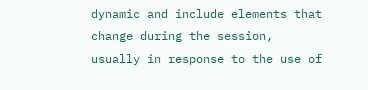dynamic and include elements that change during the session, usually in response to the use of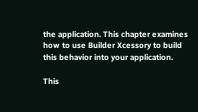the application. This chapter examines how to use Builder Xcessory to build this behavior into your application.

This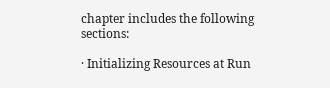chapter includes the following sections:

· Initializing Resources at Run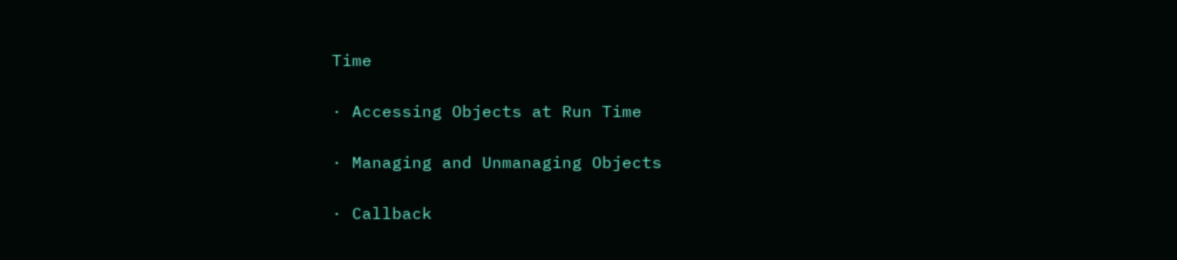Time

· Accessing Objects at Run Time

· Managing and Unmanaging Objects

· Callback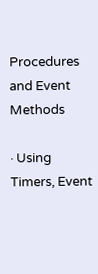Procedures and Event Methods

· Using Timers, Event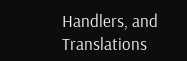Handlers, and Translations